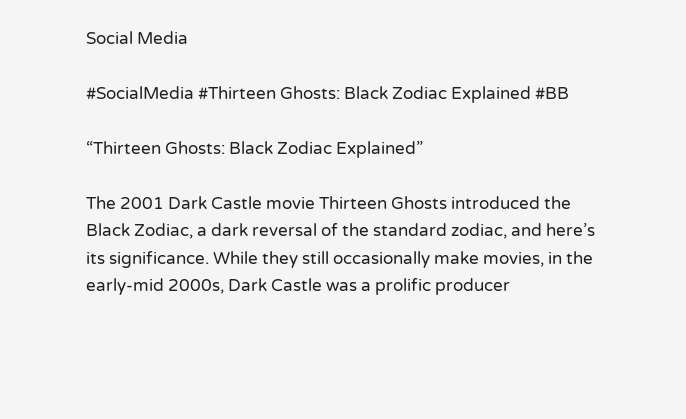Social Media

#SocialMedia #Thirteen Ghosts: Black Zodiac Explained #BB

“Thirteen Ghosts: Black Zodiac Explained”

The 2001 Dark Castle movie Thirteen Ghosts introduced the Black Zodiac, a dark reversal of the standard zodiac, and here’s its significance. While they still occasionally make movies, in the early-mid 2000s, Dark Castle was a prolific producer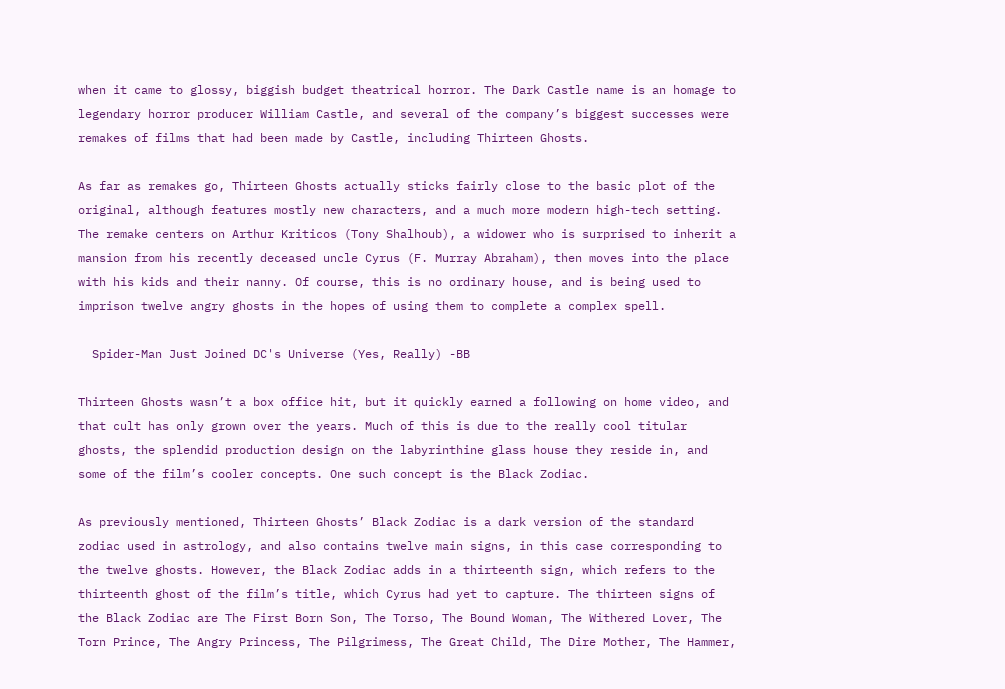when it came to glossy, biggish budget theatrical horror. The Dark Castle name is an homage to legendary horror producer William Castle, and several of the company’s biggest successes were remakes of films that had been made by Castle, including Thirteen Ghosts.

As far as remakes go, Thirteen Ghosts actually sticks fairly close to the basic plot of the original, although features mostly new characters, and a much more modern high-tech setting. The remake centers on Arthur Kriticos (Tony Shalhoub), a widower who is surprised to inherit a mansion from his recently deceased uncle Cyrus (F. Murray Abraham), then moves into the place with his kids and their nanny. Of course, this is no ordinary house, and is being used to imprison twelve angry ghosts in the hopes of using them to complete a complex spell.

  Spider-Man Just Joined DC's Universe (Yes, Really) -BB

Thirteen Ghosts wasn’t a box office hit, but it quickly earned a following on home video, and that cult has only grown over the years. Much of this is due to the really cool titular ghosts, the splendid production design on the labyrinthine glass house they reside in, and some of the film’s cooler concepts. One such concept is the Black Zodiac.

As previously mentioned, Thirteen Ghosts’ Black Zodiac is a dark version of the standard zodiac used in astrology, and also contains twelve main signs, in this case corresponding to the twelve ghosts. However, the Black Zodiac adds in a thirteenth sign, which refers to the thirteenth ghost of the film’s title, which Cyrus had yet to capture. The thirteen signs of the Black Zodiac are The First Born Son, The Torso, The Bound Woman, The Withered Lover, The Torn Prince, The Angry Princess, The Pilgrimess, The Great Child, The Dire Mother, The Hammer,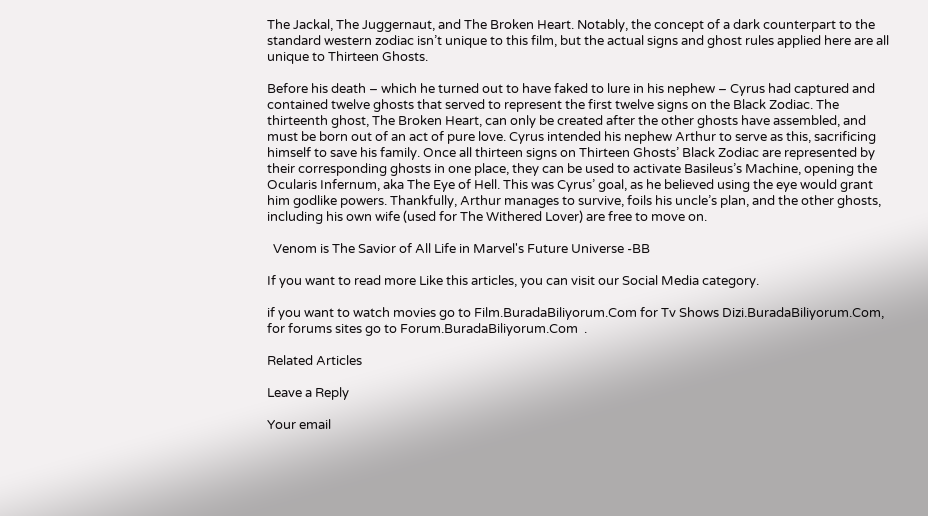The Jackal, The Juggernaut, and The Broken Heart. Notably, the concept of a dark counterpart to the standard western zodiac isn’t unique to this film, but the actual signs and ghost rules applied here are all unique to Thirteen Ghosts.

Before his death – which he turned out to have faked to lure in his nephew – Cyrus had captured and contained twelve ghosts that served to represent the first twelve signs on the Black Zodiac. The thirteenth ghost, The Broken Heart, can only be created after the other ghosts have assembled, and must be born out of an act of pure love. Cyrus intended his nephew Arthur to serve as this, sacrificing himself to save his family. Once all thirteen signs on Thirteen Ghosts’ Black Zodiac are represented by their corresponding ghosts in one place, they can be used to activate Basileus’s Machine, opening the Ocularis Infernum, aka The Eye of Hell. This was Cyrus’ goal, as he believed using the eye would grant him godlike powers. Thankfully, Arthur manages to survive, foils his uncle’s plan, and the other ghosts, including his own wife (used for The Withered Lover) are free to move on.

  Venom is The Savior of All Life in Marvel's Future Universe -BB

If you want to read more Like this articles, you can visit our Social Media category.

if you want to watch movies go to Film.BuradaBiliyorum.Com for Tv Shows Dizi.BuradaBiliyorum.Com, for forums sites go to Forum.BuradaBiliyorum.Com  .

Related Articles

Leave a Reply

Your email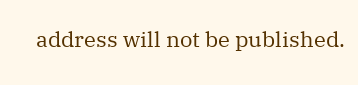address will not be published.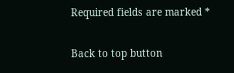Required fields are marked *

Back to top button